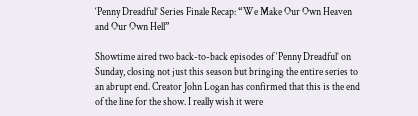‘Penny Dreadful’ Series Finale Recap: “We Make Our Own Heaven and Our Own Hell”

Showtime aired two back-to-back episodes of ‘Penny Dreadful’ on Sunday, closing not just this season but bringing the entire series to an abrupt end. Creator John Logan has confirmed that this is the end of the line for the show. I really wish it were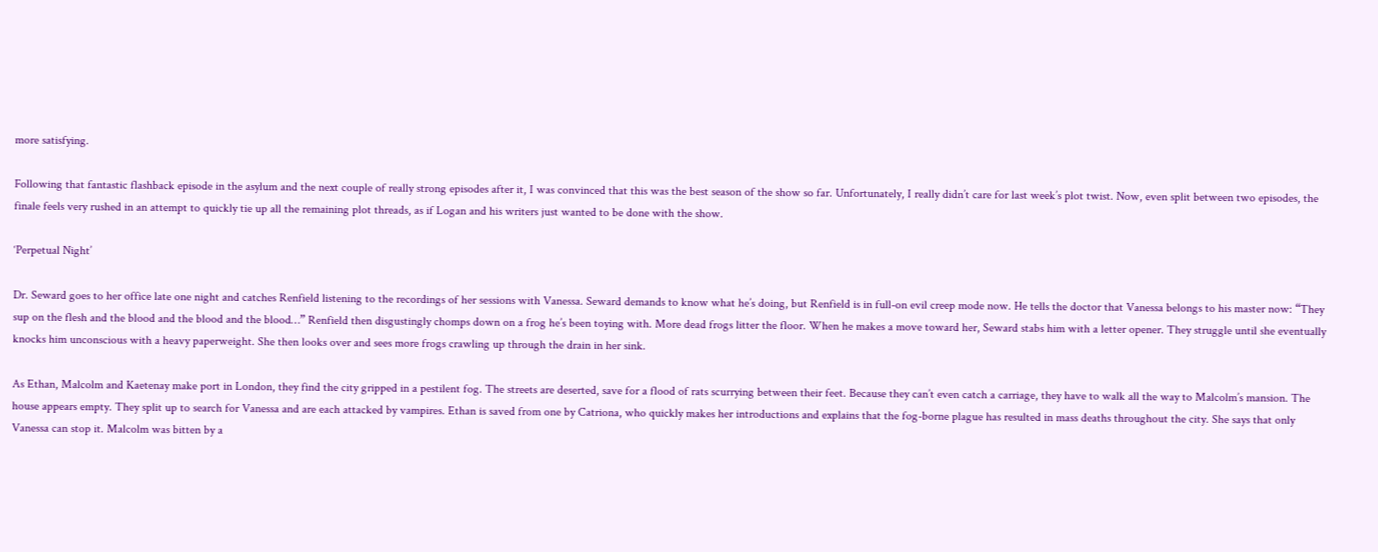more satisfying.

Following that fantastic flashback episode in the asylum and the next couple of really strong episodes after it, I was convinced that this was the best season of the show so far. Unfortunately, I really didn’t care for last week’s plot twist. Now, even split between two episodes, the finale feels very rushed in an attempt to quickly tie up all the remaining plot threads, as if Logan and his writers just wanted to be done with the show.

‘Perpetual Night’

Dr. Seward goes to her office late one night and catches Renfield listening to the recordings of her sessions with Vanessa. Seward demands to know what he’s doing, but Renfield is in full-on evil creep mode now. He tells the doctor that Vanessa belongs to his master now: “They sup on the flesh and the blood and the blood and the blood…” Renfield then disgustingly chomps down on a frog he’s been toying with. More dead frogs litter the floor. When he makes a move toward her, Seward stabs him with a letter opener. They struggle until she eventually knocks him unconscious with a heavy paperweight. She then looks over and sees more frogs crawling up through the drain in her sink.

As Ethan, Malcolm and Kaetenay make port in London, they find the city gripped in a pestilent fog. The streets are deserted, save for a flood of rats scurrying between their feet. Because they can’t even catch a carriage, they have to walk all the way to Malcolm’s mansion. The house appears empty. They split up to search for Vanessa and are each attacked by vampires. Ethan is saved from one by Catriona, who quickly makes her introductions and explains that the fog-borne plague has resulted in mass deaths throughout the city. She says that only Vanessa can stop it. Malcolm was bitten by a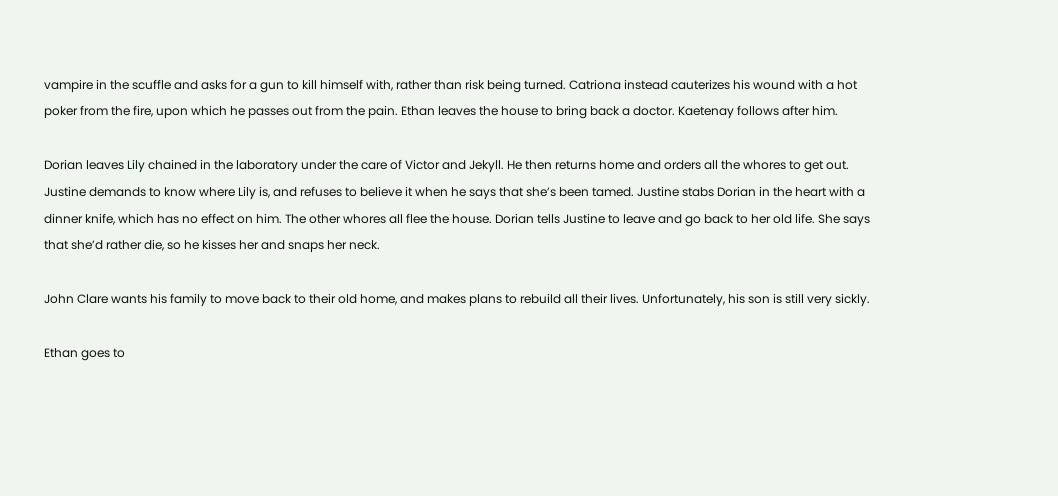vampire in the scuffle and asks for a gun to kill himself with, rather than risk being turned. Catriona instead cauterizes his wound with a hot poker from the fire, upon which he passes out from the pain. Ethan leaves the house to bring back a doctor. Kaetenay follows after him.

Dorian leaves Lily chained in the laboratory under the care of Victor and Jekyll. He then returns home and orders all the whores to get out. Justine demands to know where Lily is, and refuses to believe it when he says that she’s been tamed. Justine stabs Dorian in the heart with a dinner knife, which has no effect on him. The other whores all flee the house. Dorian tells Justine to leave and go back to her old life. She says that she’d rather die, so he kisses her and snaps her neck.

John Clare wants his family to move back to their old home, and makes plans to rebuild all their lives. Unfortunately, his son is still very sickly.

Ethan goes to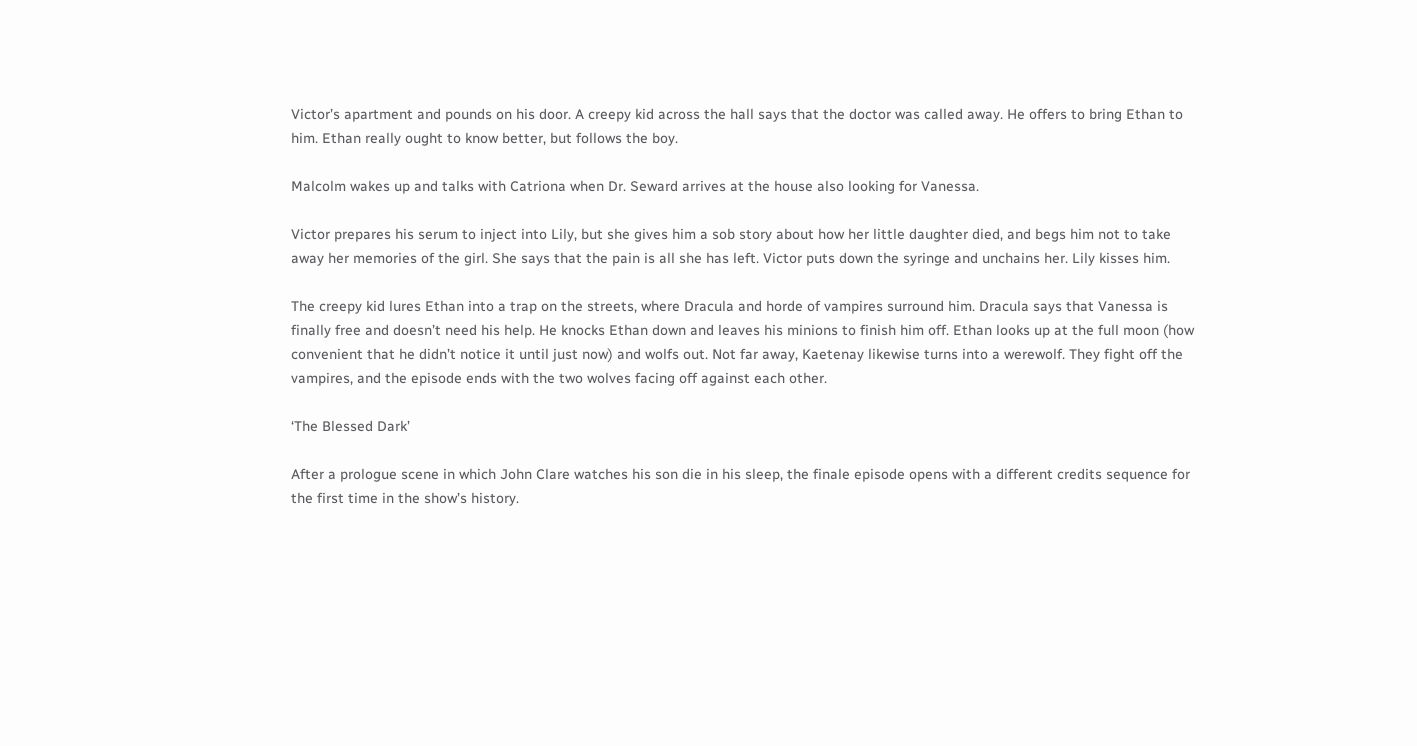Victor’s apartment and pounds on his door. A creepy kid across the hall says that the doctor was called away. He offers to bring Ethan to him. Ethan really ought to know better, but follows the boy.

Malcolm wakes up and talks with Catriona when Dr. Seward arrives at the house also looking for Vanessa.

Victor prepares his serum to inject into Lily, but she gives him a sob story about how her little daughter died, and begs him not to take away her memories of the girl. She says that the pain is all she has left. Victor puts down the syringe and unchains her. Lily kisses him.

The creepy kid lures Ethan into a trap on the streets, where Dracula and horde of vampires surround him. Dracula says that Vanessa is finally free and doesn’t need his help. He knocks Ethan down and leaves his minions to finish him off. Ethan looks up at the full moon (how convenient that he didn’t notice it until just now) and wolfs out. Not far away, Kaetenay likewise turns into a werewolf. They fight off the vampires, and the episode ends with the two wolves facing off against each other.

‘The Blessed Dark’

After a prologue scene in which John Clare watches his son die in his sleep, the finale episode opens with a different credits sequence for the first time in the show’s history.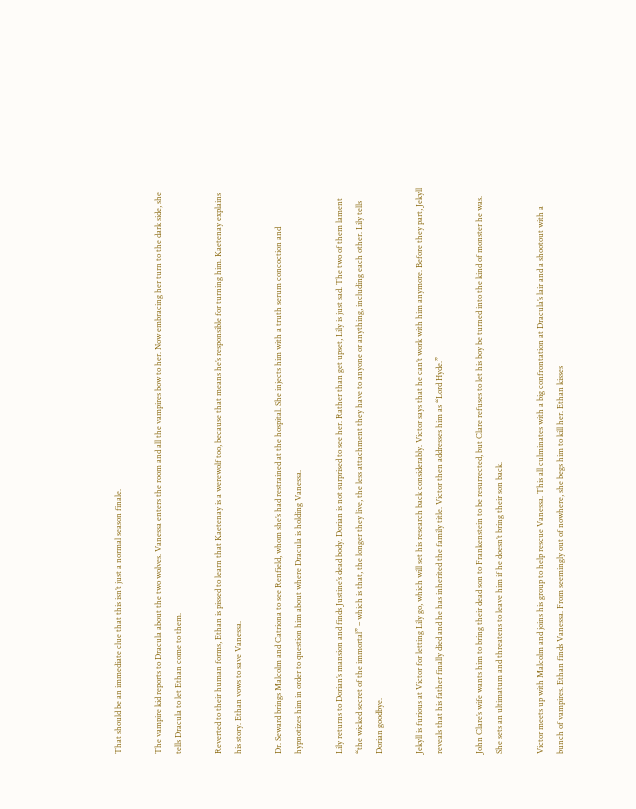That should be an immediate clue that this isn’t just a normal season finale.

The vampire kid reports to Dracula about the two wolves. Vanessa enters the room and all the vampires bow to her. Now embracing her turn to the dark side, she tells Dracula to let Ethan come to them.

Reverted to their human forms, Ethan is pissed to learn that Kaetenay is a werewolf too, because that means he’s responsible for turning him. Kaetenay explains his story. Ethan vows to save Vanessa.

Dr. Seward brings Malcolm and Catriona to see Renfield, whom she’s had restrained at the hospital. She injects him with a truth serum concoction and hypnotizes him in order to question him about where Dracula is holding Vanessa.

Lily returns to Dorian’s mansion and finds Justine’s dead body. Dorian is not surprised to see her. Rather than get upset, Lily is just sad. The two of them lament “the wicked secret of the immortal” – which is that, the longer they live, the less attachment they have to anyone or anything, including each other. Lily tells Dorian goodbye.

Jekyll is furious at Victor for letting Lily go, which will set his research back considerably. Victor says that he can’t work with him anymore. Before they part, Jekyll reveals that his father finally died and he has inherited the family title. Victor then addresses him as “Lord Hyde.”

John Clare’s wife wants him to bring their dead son to Frankenstein to be resurrected, but Clare refuses to let his boy be turned into the kind of monster he was. She sets an ultimatum and threatens to leave him if he doesn’t bring their son back.

Victor meets up with Malcolm and joins his group to help rescue Vanessa. This all culminates with a big confrontation at Dracula’s lair and a shootout with a bunch of vampires. Ethan finds Vanessa. From seemingly out of nowhere, she begs him to kill her. Ethan kisses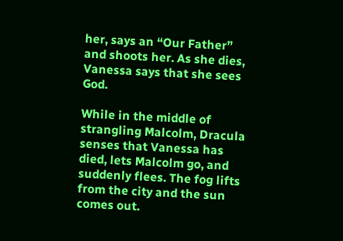her, says an “Our Father” and shoots her. As she dies, Vanessa says that she sees God.

While in the middle of strangling Malcolm, Dracula senses that Vanessa has died, lets Malcolm go, and suddenly flees. The fog lifts from the city and the sun comes out.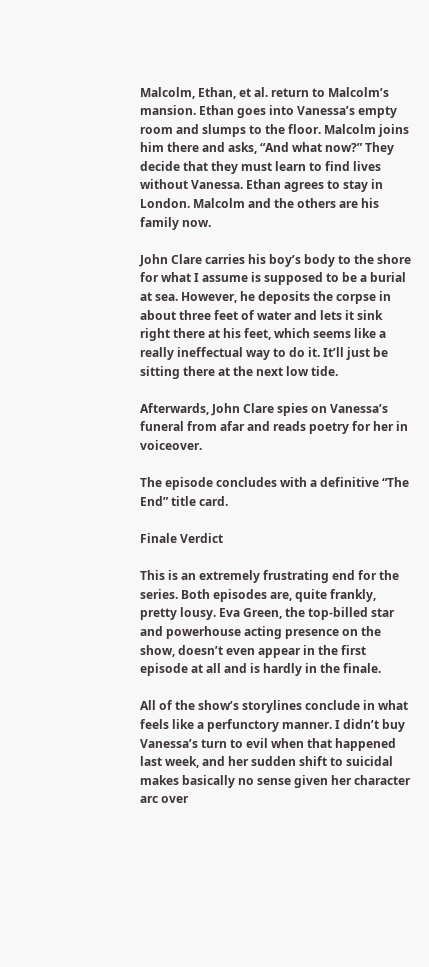Malcolm, Ethan, et al. return to Malcolm’s mansion. Ethan goes into Vanessa’s empty room and slumps to the floor. Malcolm joins him there and asks, “And what now?” They decide that they must learn to find lives without Vanessa. Ethan agrees to stay in London. Malcolm and the others are his family now.

John Clare carries his boy’s body to the shore for what I assume is supposed to be a burial at sea. However, he deposits the corpse in about three feet of water and lets it sink right there at his feet, which seems like a really ineffectual way to do it. It’ll just be sitting there at the next low tide.

Afterwards, John Clare spies on Vanessa’s funeral from afar and reads poetry for her in voiceover.

The episode concludes with a definitive “The End” title card.

Finale Verdict

This is an extremely frustrating end for the series. Both episodes are, quite frankly, pretty lousy. Eva Green, the top-billed star and powerhouse acting presence on the show, doesn’t even appear in the first episode at all and is hardly in the finale.

All of the show’s storylines conclude in what feels like a perfunctory manner. I didn’t buy Vanessa’s turn to evil when that happened last week, and her sudden shift to suicidal makes basically no sense given her character arc over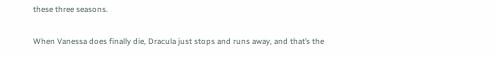these three seasons.

When Vanessa does finally die, Dracula just stops and runs away, and that’s the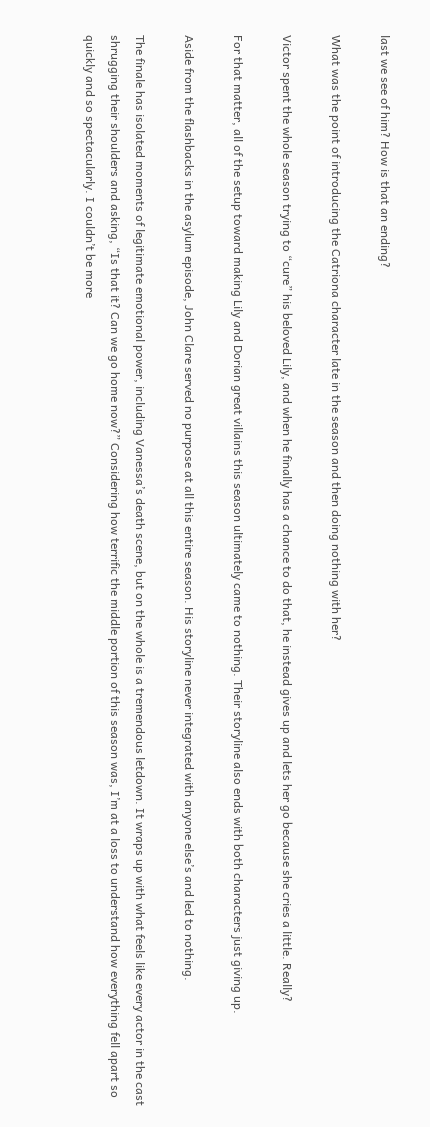last we see of him? How is that an ending?

What was the point of introducing the Catriona character late in the season and then doing nothing with her?

Victor spent the whole season trying to “cure” his beloved Lily, and when he finally has a chance to do that, he instead gives up and lets her go because she cries a little. Really?

For that matter, all of the setup toward making Lily and Dorian great villains this season ultimately came to nothing. Their storyline also ends with both characters just giving up.

Aside from the flashbacks in the asylum episode, John Clare served no purpose at all this entire season. His storyline never integrated with anyone else’s and led to nothing.

The finale has isolated moments of legitimate emotional power, including Vanessa’s death scene, but on the whole is a tremendous letdown. It wraps up with what feels like every actor in the cast shrugging their shoulders and asking, “Is that it? Can we go home now?” Considering how terrific the middle portion of this season was, I’m at a loss to understand how everything fell apart so quickly and so spectacularly. I couldn’t be more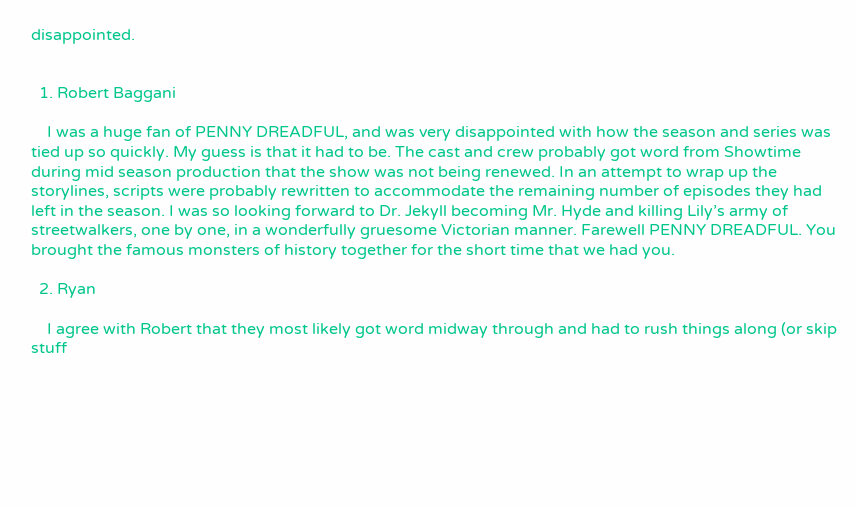disappointed.


  1. Robert Baggani

    I was a huge fan of PENNY DREADFUL, and was very disappointed with how the season and series was tied up so quickly. My guess is that it had to be. The cast and crew probably got word from Showtime during mid season production that the show was not being renewed. In an attempt to wrap up the storylines, scripts were probably rewritten to accommodate the remaining number of episodes they had left in the season. I was so looking forward to Dr. Jekyll becoming Mr. Hyde and killing Lily’s army of streetwalkers, one by one, in a wonderfully gruesome Victorian manner. Farewell PENNY DREADFUL. You brought the famous monsters of history together for the short time that we had you.

  2. Ryan

    I agree with Robert that they most likely got word midway through and had to rush things along (or skip stuff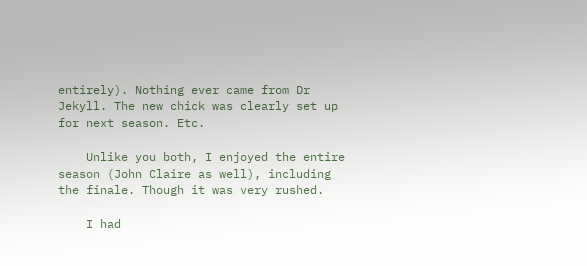entirely). Nothing ever came from Dr Jekyll. The new chick was clearly set up for next season. Etc.

    Unlike you both, I enjoyed the entire season (John Claire as well), including the finale. Though it was very rushed.

    I had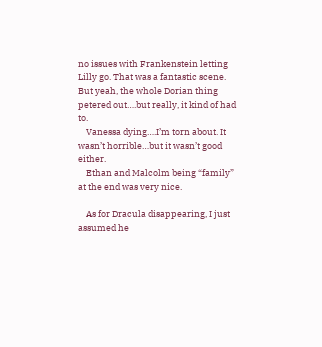no issues with Frankenstein letting Lilly go. That was a fantastic scene. But yeah, the whole Dorian thing petered out….but really, it kind of had to.
    Vanessa dying….I’m torn about. It wasn’t horrible…but it wasn’t good either.
    Ethan and Malcolm being “family” at the end was very nice.

    As for Dracula disappearing, I just assumed he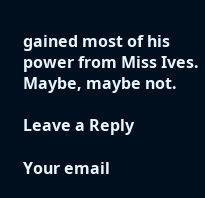gained most of his power from Miss Ives. Maybe, maybe not.

Leave a Reply

Your email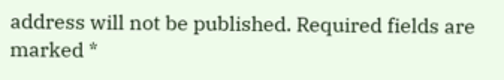address will not be published. Required fields are marked *